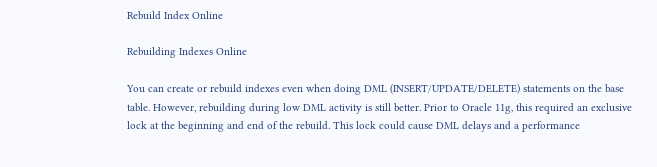Rebuild Index Online

Rebuilding Indexes Online

You can create or rebuild indexes even when doing DML (INSERT/UPDATE/DELETE) statements on the base table. However, rebuilding during low DML activity is still better. Prior to Oracle 11g, this required an exclusive lock at the beginning and end of the rebuild. This lock could cause DML delays and a performance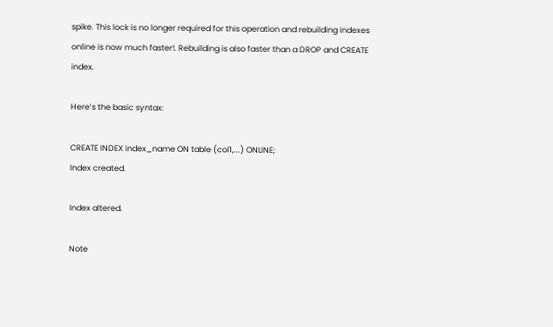spike. This lock is no longer required for this operation and rebuilding indexes online is now much faster!. Rebuilding is also faster than a DROP and CREATE index.

Here’s the basic syntax:

CREATE INDEX index_name ON table (col1,...) ONLINE;
Index created.

Index altered.

Note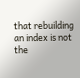that rebuilding an index is not the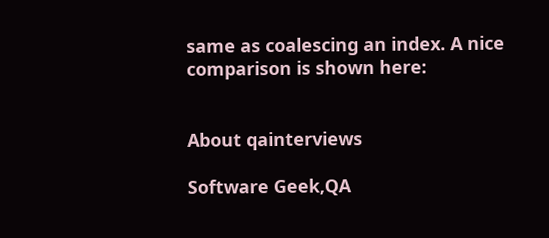same as coalescing an index. A nice comparison is shown here:


About qainterviews

Software Geek,QA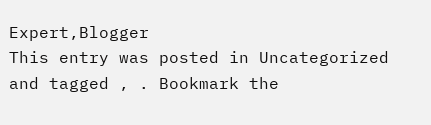Expert,Blogger
This entry was posted in Uncategorized and tagged , . Bookmark the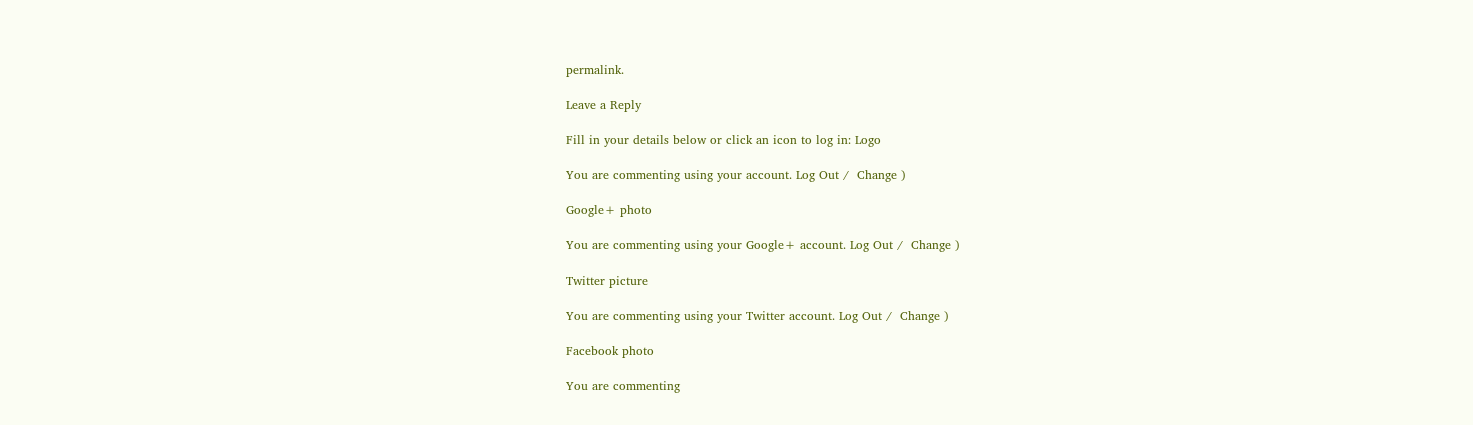permalink.

Leave a Reply

Fill in your details below or click an icon to log in: Logo

You are commenting using your account. Log Out /  Change )

Google+ photo

You are commenting using your Google+ account. Log Out /  Change )

Twitter picture

You are commenting using your Twitter account. Log Out /  Change )

Facebook photo

You are commenting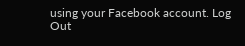using your Facebook account. Log Out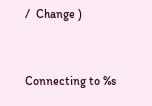/  Change )


Connecting to %s